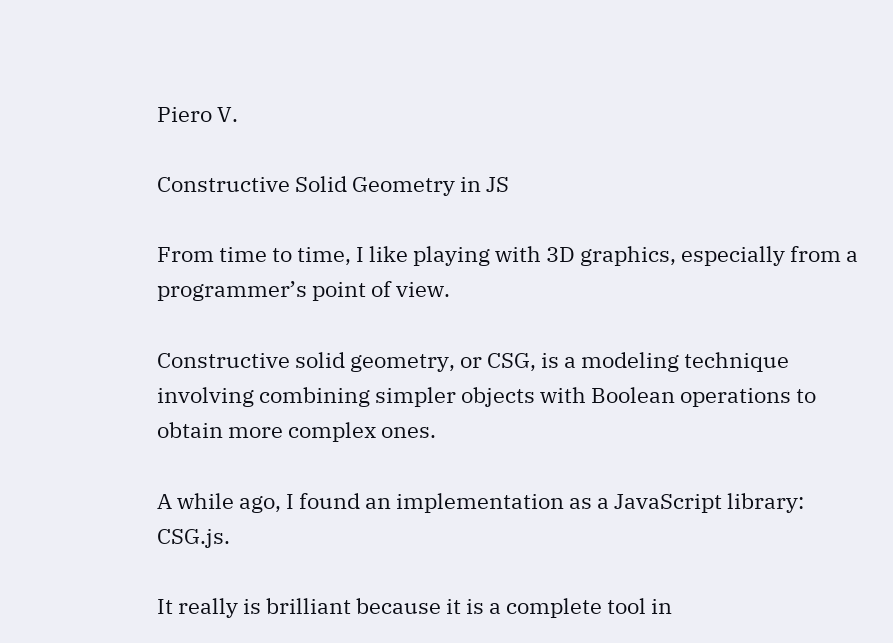Piero V.

Constructive Solid Geometry in JS

From time to time, I like playing with 3D graphics, especially from a programmer’s point of view.

Constructive solid geometry, or CSG, is a modeling technique involving combining simpler objects with Boolean operations to obtain more complex ones.

A while ago, I found an implementation as a JavaScript library: CSG.js.

It really is brilliant because it is a complete tool in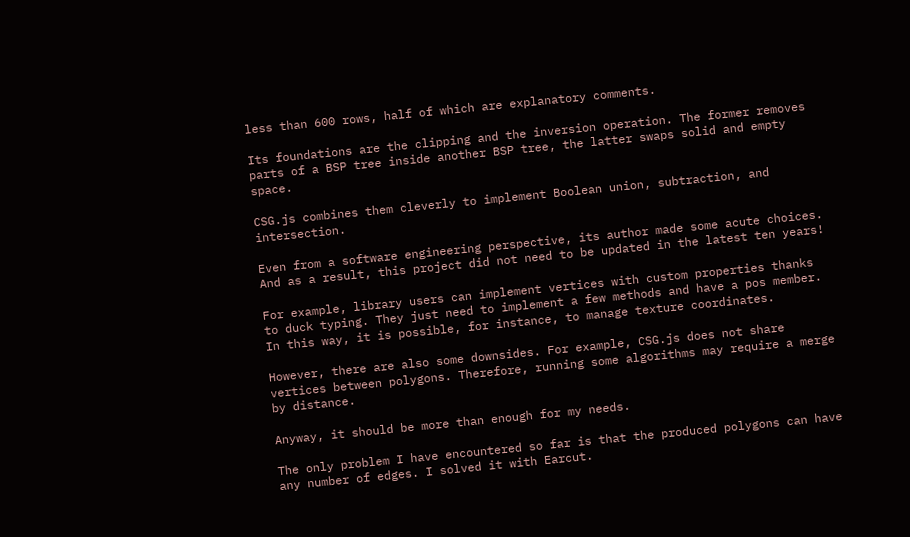less than 600 rows, half of which are explanatory comments.

Its foundations are the clipping and the inversion operation. The former removes parts of a BSP tree inside another BSP tree, the latter swaps solid and empty space.

CSG.js combines them cleverly to implement Boolean union, subtraction, and intersection.

Even from a software engineering perspective, its author made some acute choices. And as a result, this project did not need to be updated in the latest ten years!

For example, library users can implement vertices with custom properties thanks to duck typing. They just need to implement a few methods and have a pos member. In this way, it is possible, for instance, to manage texture coordinates.

However, there are also some downsides. For example, CSG.js does not share vertices between polygons. Therefore, running some algorithms may require a merge by distance.

Anyway, it should be more than enough for my needs.

The only problem I have encountered so far is that the produced polygons can have any number of edges. I solved it with Earcut.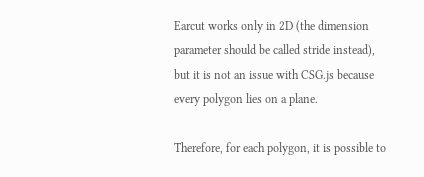Earcut works only in 2D (the dimension parameter should be called stride instead), but it is not an issue with CSG.js because every polygon lies on a plane.

Therefore, for each polygon, it is possible to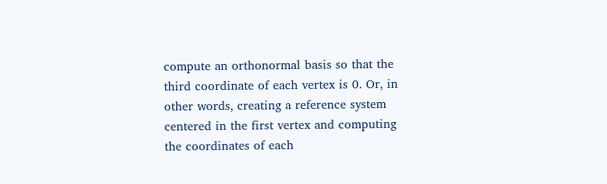compute an orthonormal basis so that the third coordinate of each vertex is 0. Or, in other words, creating a reference system centered in the first vertex and computing the coordinates of each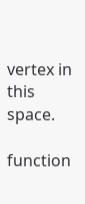vertex in this space.

function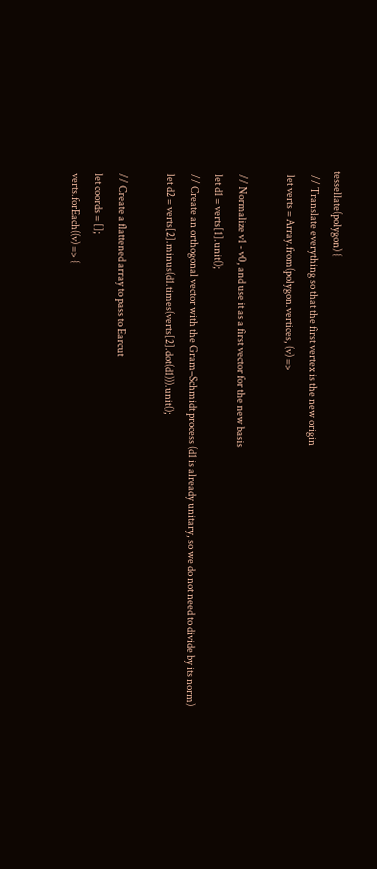tessellate(polygon) {
  // Translate everything so that the first vertex is the new origin
  let verts = Array.from(polygon.vertices, (v) =>

  // Normalize v1 - v0, and use it as a first vector for the new basis
  let d1 = verts[1].unit();
  // Create an orthogonal vector with the Gram–Schmidt process (d1 is already unitary, so we do not need to divide by its norm)
  let d2 = verts[2].minus(d1.times(verts[2].dot(d1))).unit();

  // Create a flattened array to pass to Earcut
  let coords = [];
  verts.forEach((v) => {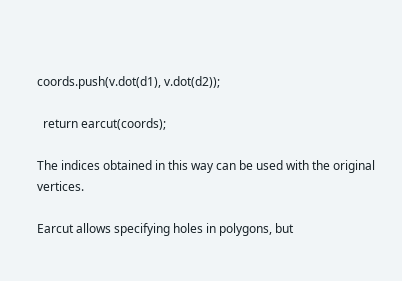coords.push(v.dot(d1), v.dot(d2));

  return earcut(coords);

The indices obtained in this way can be used with the original vertices.

Earcut allows specifying holes in polygons, but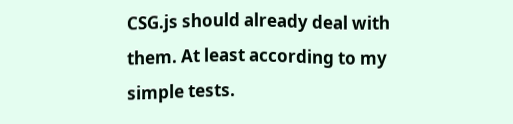CSG.js should already deal with them. At least according to my simple tests.